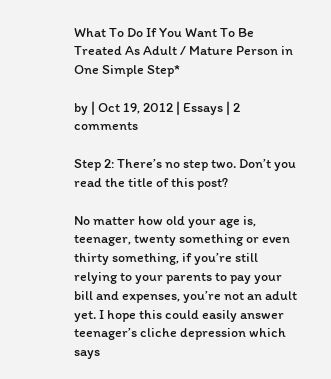What To Do If You Want To Be Treated As Adult / Mature Person in One Simple Step*

by | Oct 19, 2012 | Essays | 2 comments

Step 2: There’s no step two. Don’t you read the title of this post?

No matter how old your age is, teenager, twenty something or even thirty something, if you’re still relying to your parents to pay your bill and expenses, you’re not an adult yet. I hope this could easily answer teenager’s cliche depression which says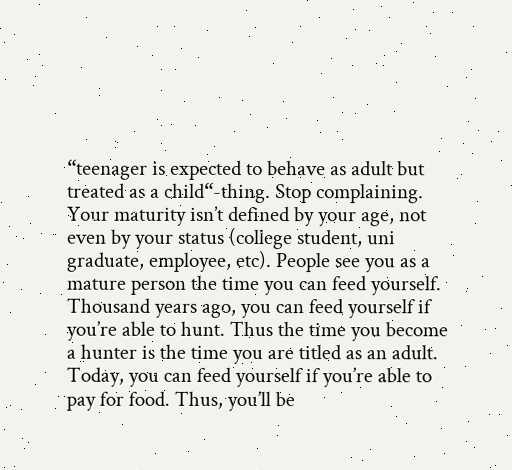“teenager is expected to behave as adult but treated as a child“-thing. Stop complaining. Your maturity isn’t defined by your age, not even by your status (college student, uni graduate, employee, etc). People see you as a mature person the time you can feed yourself. Thousand years ago, you can feed yourself if you’re able to hunt. Thus the time you become a hunter is the time you are titled as an adult. Today, you can feed yourself if you’re able to pay for food. Thus, you’ll be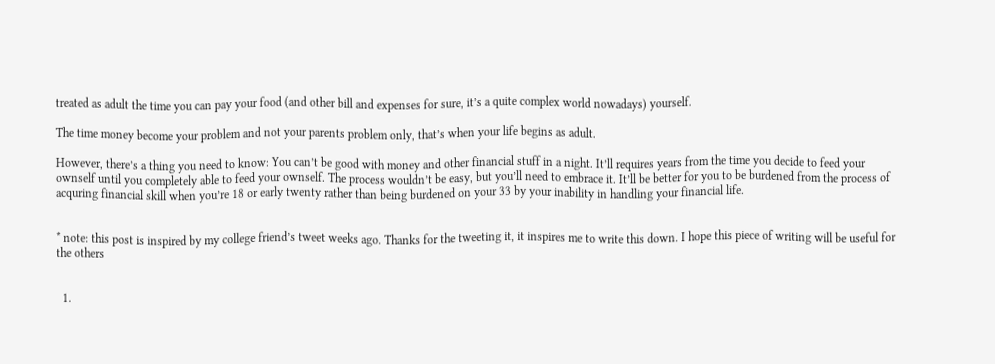treated as adult the time you can pay your food (and other bill and expenses for sure, it’s a quite complex world nowadays) yourself.

The time money become your problem and not your parents problem only, that’s when your life begins as adult.

However, there’s a thing you need to know: You can’t be good with money and other financial stuff in a night. It’ll requires years from the time you decide to feed your ownself until you completely able to feed your ownself. The process wouldn’t be easy, but you’ll need to embrace it. It’ll be better for you to be burdened from the process of acquring financial skill when you’re 18 or early twenty rather than being burdened on your 33 by your inability in handling your financial life.


* note: this post is inspired by my college friend’s tweet weeks ago. Thanks for the tweeting it, it inspires me to write this down. I hope this piece of writing will be useful for the others


  1.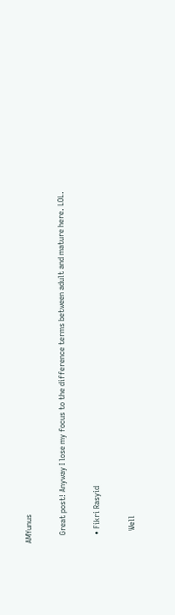AMYunus

    Great post! Anyway I lose my focus to the difference terms between adult and mature here. LOL.

    • Fikri Rasyid

      Well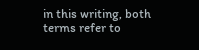in this writing, both terms refer to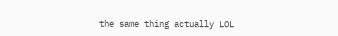the same thing actually LOL